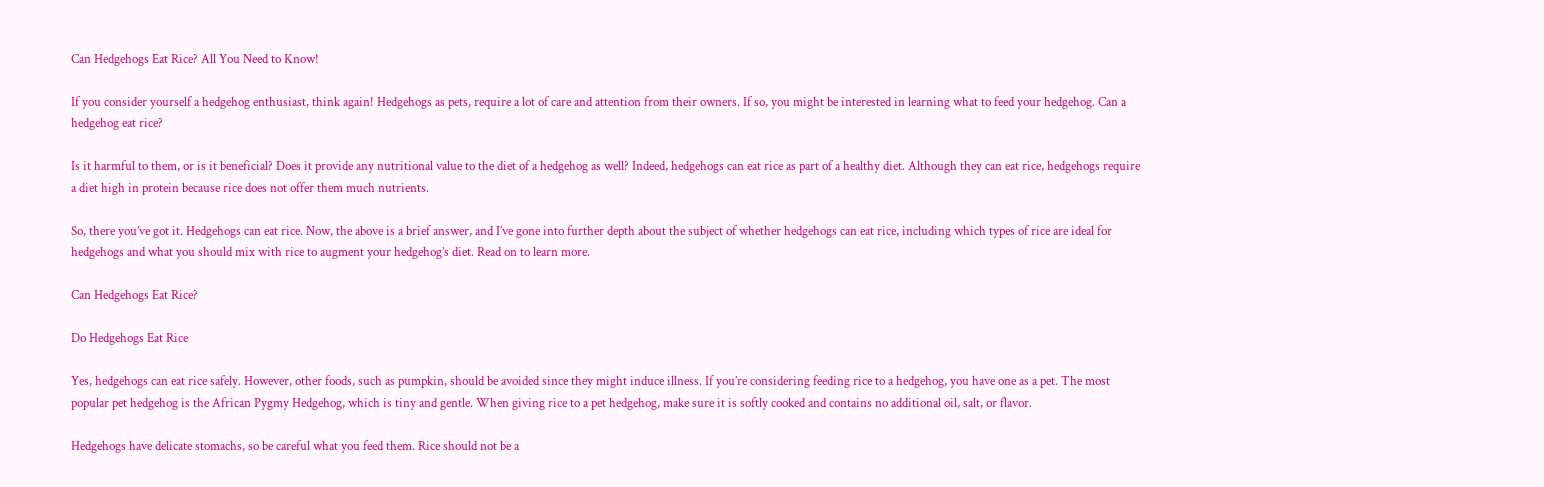Can Hedgehogs Eat Rice? All You Need to Know!

If you consider yourself a hedgehog enthusiast, think again! Hedgehogs as pets, require a lot of care and attention from their owners. If so, you might be interested in learning what to feed your hedgehog. Can a hedgehog eat rice?

Is it harmful to them, or is it beneficial? Does it provide any nutritional value to the diet of a hedgehog as well? Indeed, hedgehogs can eat rice as part of a healthy diet. Although they can eat rice, hedgehogs require a diet high in protein because rice does not offer them much nutrients.

So, there you’ve got it. Hedgehogs can eat rice. Now, the above is a brief answer, and I’ve gone into further depth about the subject of whether hedgehogs can eat rice, including which types of rice are ideal for hedgehogs and what you should mix with rice to augment your hedgehog’s diet. Read on to learn more.

Can Hedgehogs Eat Rice?

Do Hedgehogs Eat Rice

Yes, hedgehogs can eat rice safely. However, other foods, such as pumpkin, should be avoided since they might induce illness. If you’re considering feeding rice to a hedgehog, you have one as a pet. The most popular pet hedgehog is the African Pygmy Hedgehog, which is tiny and gentle. When giving rice to a pet hedgehog, make sure it is softly cooked and contains no additional oil, salt, or flavor.

Hedgehogs have delicate stomachs, so be careful what you feed them. Rice should not be a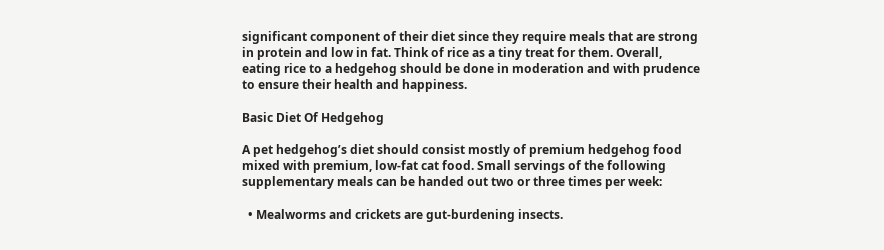significant component of their diet since they require meals that are strong in protein and low in fat. Think of rice as a tiny treat for them. Overall, eating rice to a hedgehog should be done in moderation and with prudence to ensure their health and happiness.

Basic Diet Of Hedgehog

A pet hedgehog’s diet should consist mostly of premium hedgehog food mixed with premium, low-fat cat food. Small servings of the following supplementary meals can be handed out two or three times per week:

  • Mealworms and crickets are gut-burdening insects.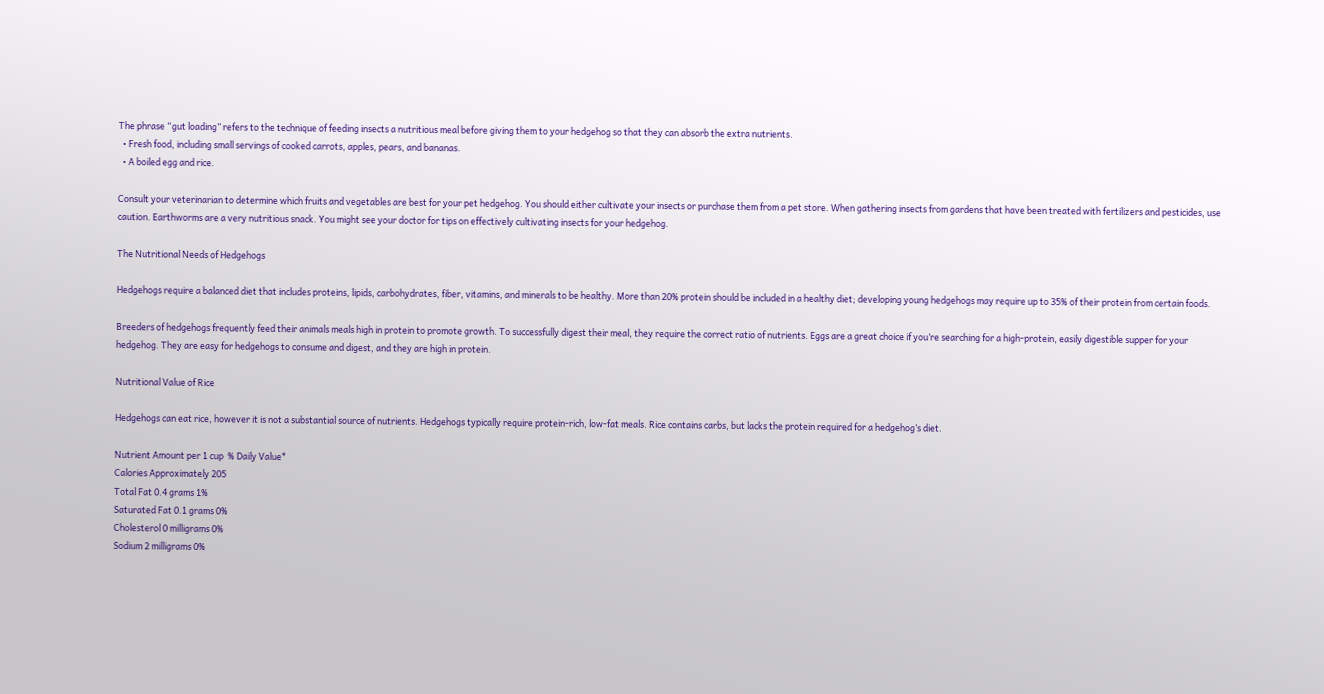The phrase “gut loading” refers to the technique of feeding insects a nutritious meal before giving them to your hedgehog so that they can absorb the extra nutrients.
  • Fresh food, including small servings of cooked carrots, apples, pears, and bananas.
  • A boiled egg and rice.

Consult your veterinarian to determine which fruits and vegetables are best for your pet hedgehog. You should either cultivate your insects or purchase them from a pet store. When gathering insects from gardens that have been treated with fertilizers and pesticides, use caution. Earthworms are a very nutritious snack. You might see your doctor for tips on effectively cultivating insects for your hedgehog.

The Nutritional Needs of Hedgehogs

Hedgehogs require a balanced diet that includes proteins, lipids, carbohydrates, fiber, vitamins, and minerals to be healthy. More than 20% protein should be included in a healthy diet; developing young hedgehogs may require up to 35% of their protein from certain foods.

Breeders of hedgehogs frequently feed their animals meals high in protein to promote growth. To successfully digest their meal, they require the correct ratio of nutrients. Eggs are a great choice if you’re searching for a high-protein, easily digestible supper for your hedgehog. They are easy for hedgehogs to consume and digest, and they are high in protein.

Nutritional Value of Rice

Hedgehogs can eat rice, however it is not a substantial source of nutrients. Hedgehogs typically require protein-rich, low-fat meals. Rice contains carbs, but lacks the protein required for a hedgehog’s diet.

Nutrient Amount per 1 cup  % Daily Value*
Calories Approximately 205
Total Fat 0.4 grams 1%
Saturated Fat 0.1 grams 0%
Cholesterol 0 milligrams 0%
Sodium 2 milligrams 0%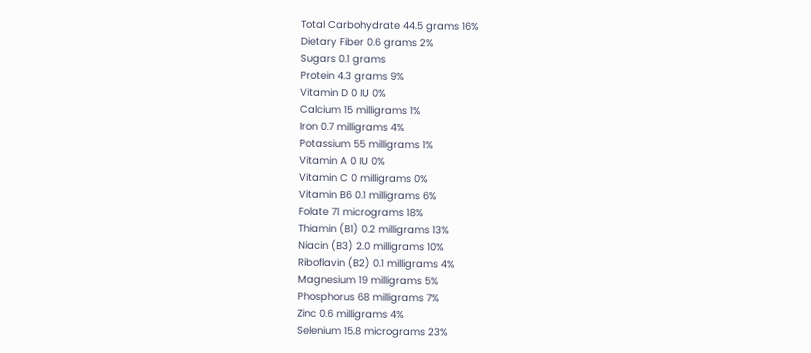Total Carbohydrate 44.5 grams 16%
Dietary Fiber 0.6 grams 2%
Sugars 0.1 grams
Protein 4.3 grams 9%
Vitamin D 0 IU 0%
Calcium 15 milligrams 1%
Iron 0.7 milligrams 4%
Potassium 55 milligrams 1%
Vitamin A 0 IU 0%
Vitamin C 0 milligrams 0%
Vitamin B6 0.1 milligrams 6%
Folate 71 micrograms 18%
Thiamin (B1) 0.2 milligrams 13%
Niacin (B3) 2.0 milligrams 10%
Riboflavin (B2) 0.1 milligrams 4%
Magnesium 19 milligrams 5%
Phosphorus 68 milligrams 7%
Zinc 0.6 milligrams 4%
Selenium 15.8 micrograms 23%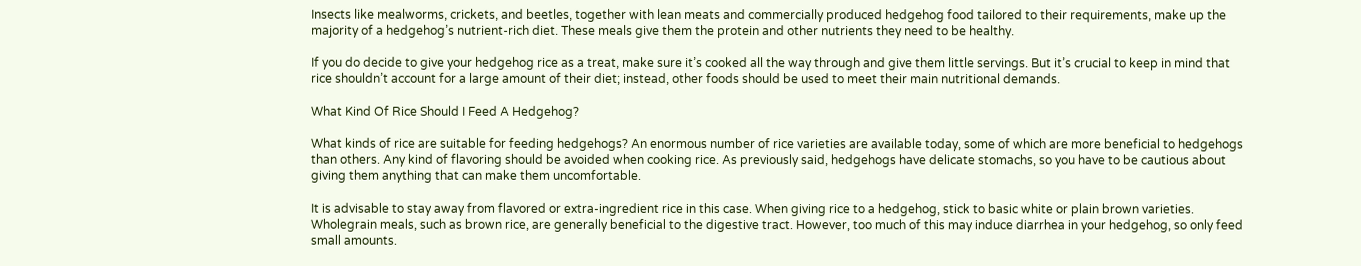Insects like mealworms, crickets, and beetles, together with lean meats and commercially produced hedgehog food tailored to their requirements, make up the majority of a hedgehog’s nutrient-rich diet. These meals give them the protein and other nutrients they need to be healthy.

If you do decide to give your hedgehog rice as a treat, make sure it’s cooked all the way through and give them little servings. But it’s crucial to keep in mind that rice shouldn’t account for a large amount of their diet; instead, other foods should be used to meet their main nutritional demands.

What Kind Of Rice Should I Feed A Hedgehog?

What kinds of rice are suitable for feeding hedgehogs? An enormous number of rice varieties are available today, some of which are more beneficial to hedgehogs than others. Any kind of flavoring should be avoided when cooking rice. As previously said, hedgehogs have delicate stomachs, so you have to be cautious about giving them anything that can make them uncomfortable.

It is advisable to stay away from flavored or extra-ingredient rice in this case. When giving rice to a hedgehog, stick to basic white or plain brown varieties. Wholegrain meals, such as brown rice, are generally beneficial to the digestive tract. However, too much of this may induce diarrhea in your hedgehog, so only feed small amounts.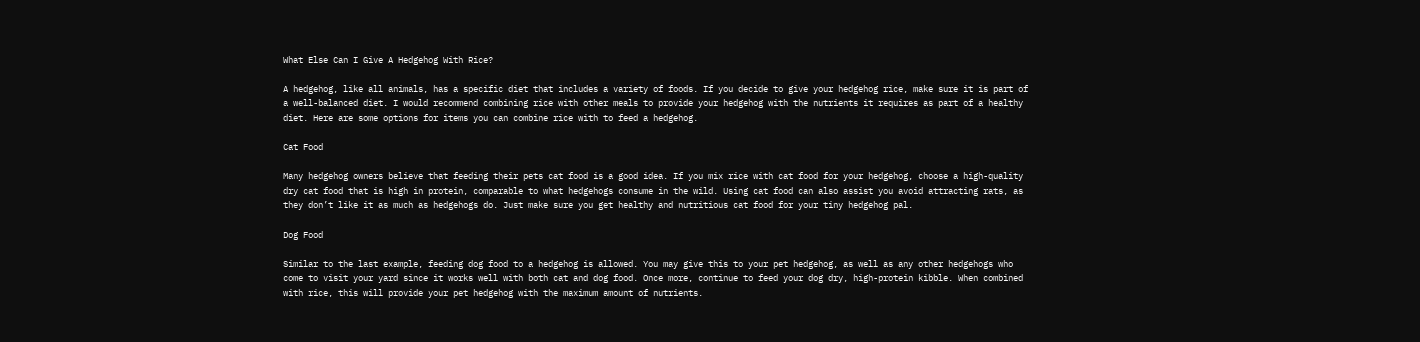What Else Can I Give A Hedgehog With Rice?

A hedgehog, like all animals, has a specific diet that includes a variety of foods. If you decide to give your hedgehog rice, make sure it is part of a well-balanced diet. I would recommend combining rice with other meals to provide your hedgehog with the nutrients it requires as part of a healthy diet. Here are some options for items you can combine rice with to feed a hedgehog.

Cat Food

Many hedgehog owners believe that feeding their pets cat food is a good idea. If you mix rice with cat food for your hedgehog, choose a high-quality dry cat food that is high in protein, comparable to what hedgehogs consume in the wild. Using cat food can also assist you avoid attracting rats, as they don’t like it as much as hedgehogs do. Just make sure you get healthy and nutritious cat food for your tiny hedgehog pal.

Dog Food

Similar to the last example, feeding dog food to a hedgehog is allowed. You may give this to your pet hedgehog, as well as any other hedgehogs who come to visit your yard since it works well with both cat and dog food. Once more, continue to feed your dog dry, high-protein kibble. When combined with rice, this will provide your pet hedgehog with the maximum amount of nutrients.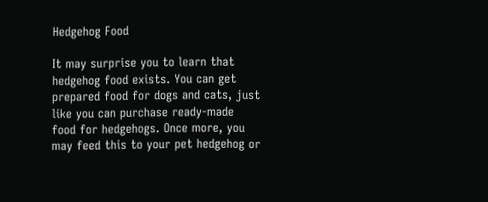Hedgehog Food

It may surprise you to learn that hedgehog food exists. You can get prepared food for dogs and cats, just like you can purchase ready-made food for hedgehogs. Once more, you may feed this to your pet hedgehog or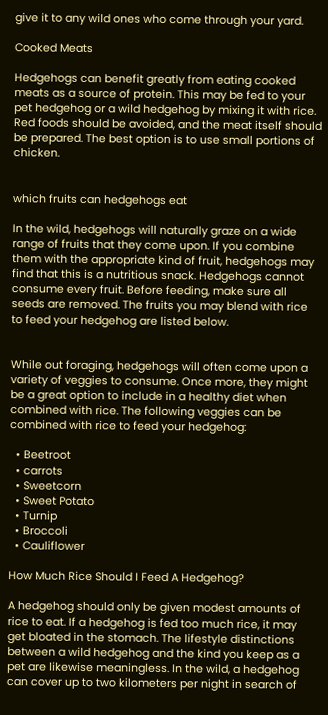give it to any wild ones who come through your yard.

Cooked Meats

Hedgehogs can benefit greatly from eating cooked meats as a source of protein. This may be fed to your pet hedgehog or a wild hedgehog by mixing it with rice. Red foods should be avoided, and the meat itself should be prepared. The best option is to use small portions of chicken.


which fruits can hedgehogs eat

In the wild, hedgehogs will naturally graze on a wide range of fruits that they come upon. If you combine them with the appropriate kind of fruit, hedgehogs may find that this is a nutritious snack. Hedgehogs cannot consume every fruit. Before feeding, make sure all seeds are removed. The fruits you may blend with rice to feed your hedgehog are listed below.


While out foraging, hedgehogs will often come upon a variety of veggies to consume. Once more, they might be a great option to include in a healthy diet when combined with rice. The following veggies can be combined with rice to feed your hedgehog:

  • Beetroot
  • carrots
  • Sweetcorn
  • Sweet Potato
  • Turnip
  • Broccoli
  • Cauliflower

How Much Rice Should I Feed A Hedgehog?

A hedgehog should only be given modest amounts of rice to eat. If a hedgehog is fed too much rice, it may get bloated in the stomach. The lifestyle distinctions between a wild hedgehog and the kind you keep as a pet are likewise meaningless. In the wild, a hedgehog can cover up to two kilometers per night in search of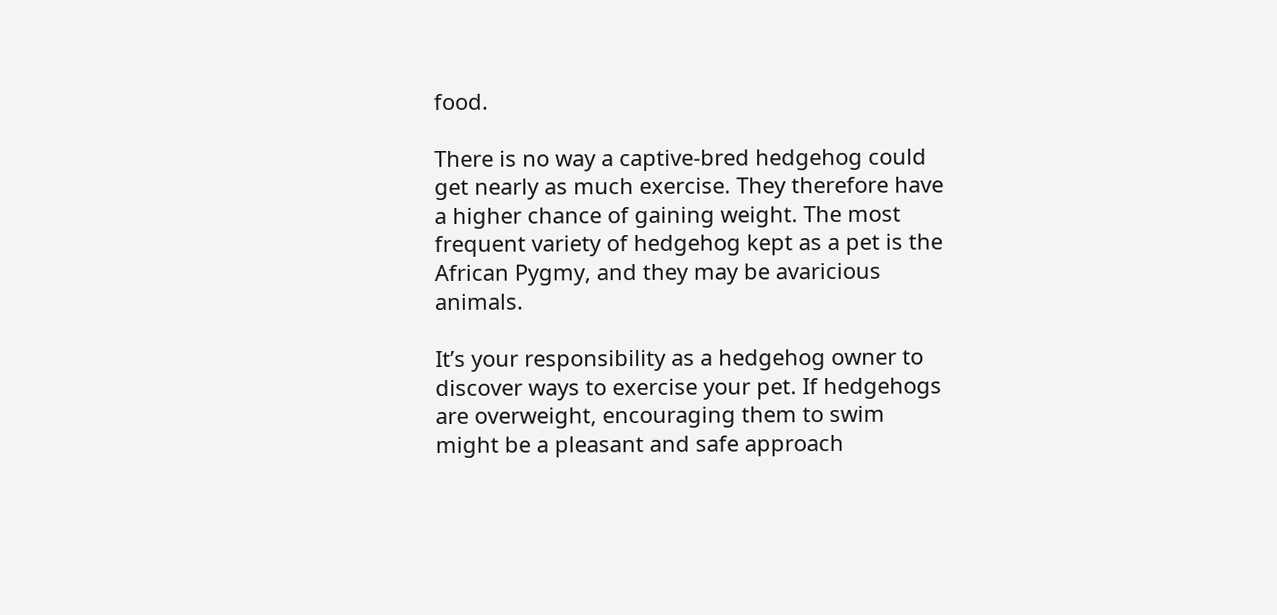food.

There is no way a captive-bred hedgehog could get nearly as much exercise. They therefore have a higher chance of gaining weight. The most frequent variety of hedgehog kept as a pet is the African Pygmy, and they may be avaricious animals.

It’s your responsibility as a hedgehog owner to discover ways to exercise your pet. If hedgehogs are overweight, encouraging them to swim might be a pleasant and safe approach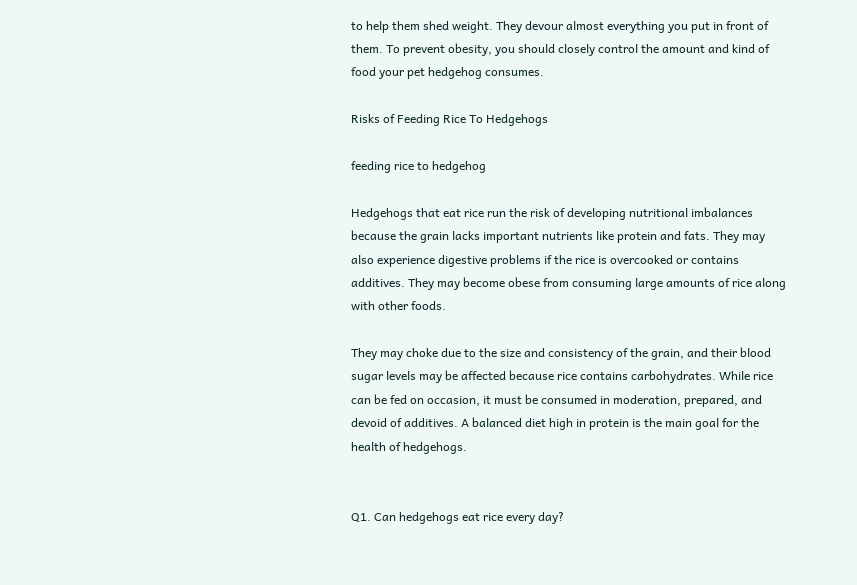to help them shed weight. They devour almost everything you put in front of them. To prevent obesity, you should closely control the amount and kind of food your pet hedgehog consumes.

Risks of Feeding Rice To Hedgehogs

feeding rice to hedgehog

Hedgehogs that eat rice run the risk of developing nutritional imbalances because the grain lacks important nutrients like protein and fats. They may also experience digestive problems if the rice is overcooked or contains additives. They may become obese from consuming large amounts of rice along with other foods.

They may choke due to the size and consistency of the grain, and their blood sugar levels may be affected because rice contains carbohydrates. While rice can be fed on occasion, it must be consumed in moderation, prepared, and devoid of additives. A balanced diet high in protein is the main goal for the health of hedgehogs.


Q1. Can hedgehogs eat rice every day?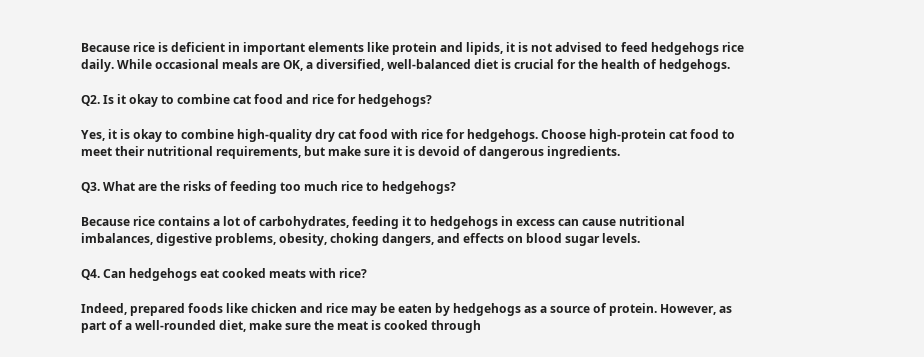Because rice is deficient in important elements like protein and lipids, it is not advised to feed hedgehogs rice daily. While occasional meals are OK, a diversified, well-balanced diet is crucial for the health of hedgehogs.

Q2. Is it okay to combine cat food and rice for hedgehogs?

Yes, it is okay to combine high-quality dry cat food with rice for hedgehogs. Choose high-protein cat food to meet their nutritional requirements, but make sure it is devoid of dangerous ingredients.

Q3. What are the risks of feeding too much rice to hedgehogs?

Because rice contains a lot of carbohydrates, feeding it to hedgehogs in excess can cause nutritional imbalances, digestive problems, obesity, choking dangers, and effects on blood sugar levels.

Q4. Can hedgehogs eat cooked meats with rice?

Indeed, prepared foods like chicken and rice may be eaten by hedgehogs as a source of protein. However, as part of a well-rounded diet, make sure the meat is cooked through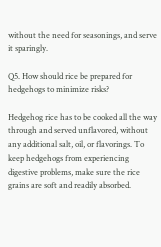without the need for seasonings, and serve it sparingly.

Q5. How should rice be prepared for hedgehogs to minimize risks?

Hedgehog rice has to be cooked all the way through and served unflavored, without any additional salt, oil, or flavorings. To keep hedgehogs from experiencing digestive problems, make sure the rice grains are soft and readily absorbed.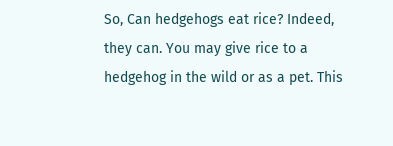So, Can hedgehogs eat rice? Indeed, they can. You may give rice to a hedgehog in the wild or as a pet. This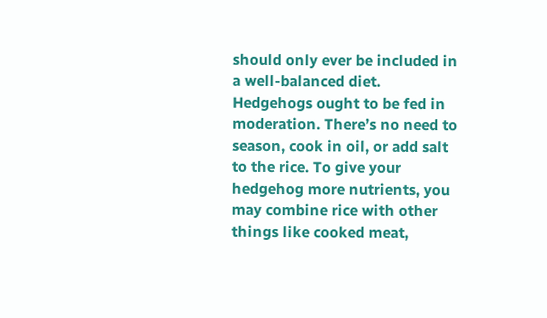should only ever be included in a well-balanced diet. Hedgehogs ought to be fed in moderation. There’s no need to season, cook in oil, or add salt to the rice. To give your hedgehog more nutrients, you may combine rice with other things like cooked meat,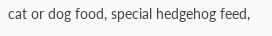cat or dog food, special hedgehog feed,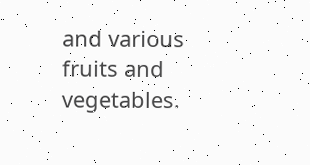and various fruits and vegetables.